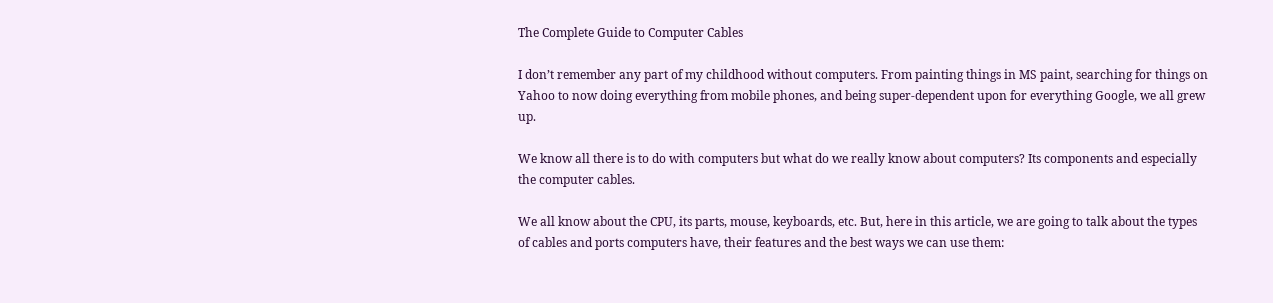The Complete Guide to Computer Cables

I don’t remember any part of my childhood without computers. From painting things in MS paint, searching for things on Yahoo to now doing everything from mobile phones, and being super-dependent upon for everything Google, we all grew up.

We know all there is to do with computers but what do we really know about computers? Its components and especially the computer cables.

We all know about the CPU, its parts, mouse, keyboards, etc. But, here in this article, we are going to talk about the types of cables and ports computers have, their features and the best ways we can use them: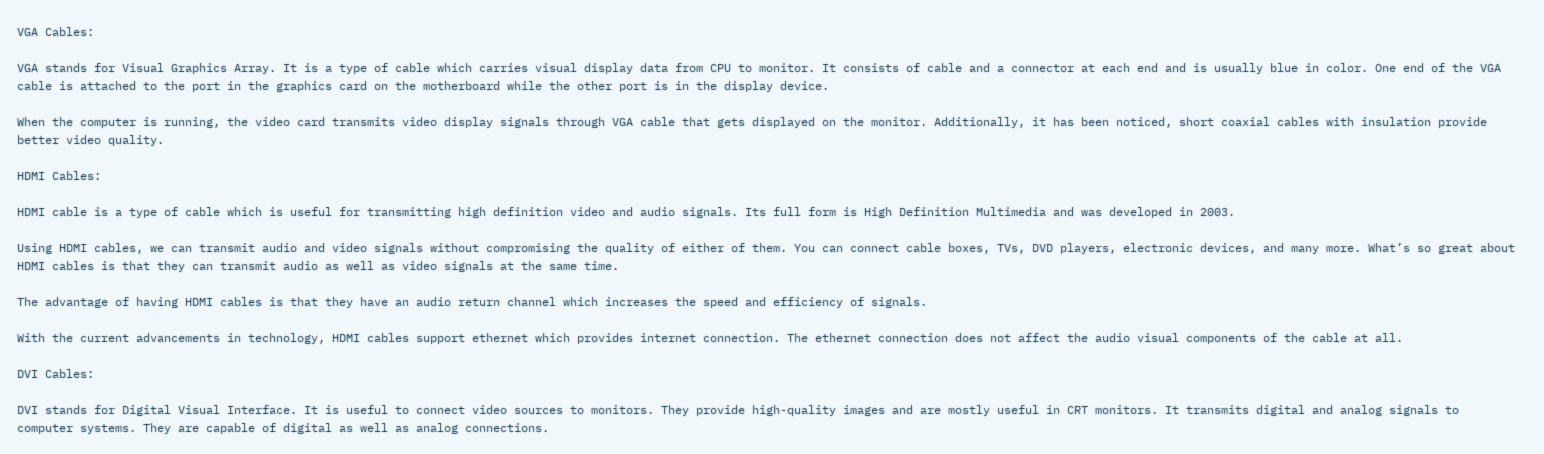VGA Cables:

VGA stands for Visual Graphics Array. It is a type of cable which carries visual display data from CPU to monitor. It consists of cable and a connector at each end and is usually blue in color. One end of the VGA cable is attached to the port in the graphics card on the motherboard while the other port is in the display device.

When the computer is running, the video card transmits video display signals through VGA cable that gets displayed on the monitor. Additionally, it has been noticed, short coaxial cables with insulation provide better video quality.

HDMI Cables:

HDMI cable is a type of cable which is useful for transmitting high definition video and audio signals. Its full form is High Definition Multimedia and was developed in 2003.

Using HDMI cables, we can transmit audio and video signals without compromising the quality of either of them. You can connect cable boxes, TVs, DVD players, electronic devices, and many more. What’s so great about HDMI cables is that they can transmit audio as well as video signals at the same time.

The advantage of having HDMI cables is that they have an audio return channel which increases the speed and efficiency of signals.

With the current advancements in technology, HDMI cables support ethernet which provides internet connection. The ethernet connection does not affect the audio visual components of the cable at all.

DVI Cables:

DVI stands for Digital Visual Interface. It is useful to connect video sources to monitors. They provide high-quality images and are mostly useful in CRT monitors. It transmits digital and analog signals to computer systems. They are capable of digital as well as analog connections.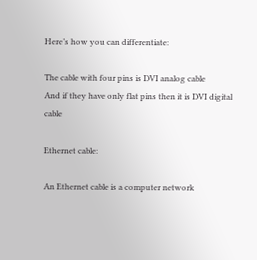Here’s how you can differentiate:

The cable with four pins is DVI analog cable
And if they have only flat pins then it is DVI digital cable

Ethernet cable:

An Ethernet cable is a computer network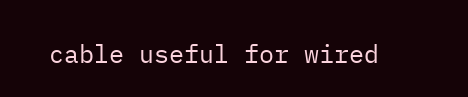cable useful for wired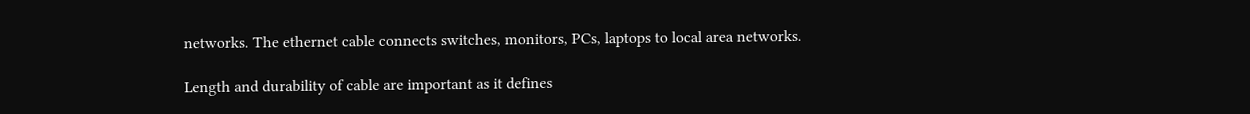networks. The ethernet cable connects switches, monitors, PCs, laptops to local area networks.

Length and durability of cable are important as it defines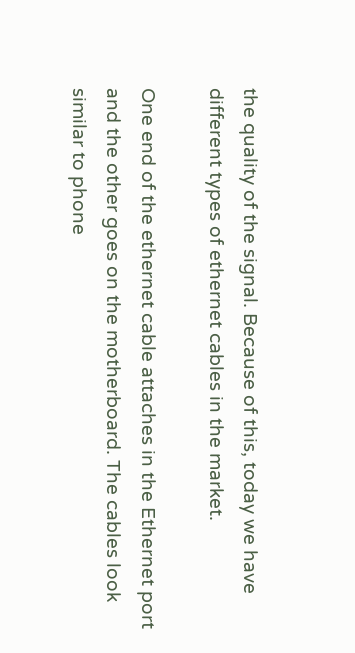the quality of the signal. Because of this, today we have different types of ethernet cables in the market.

One end of the ethernet cable attaches in the Ethernet port and the other goes on the motherboard. The cables look similar to phone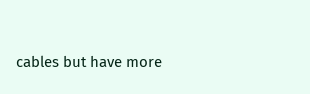cables but have more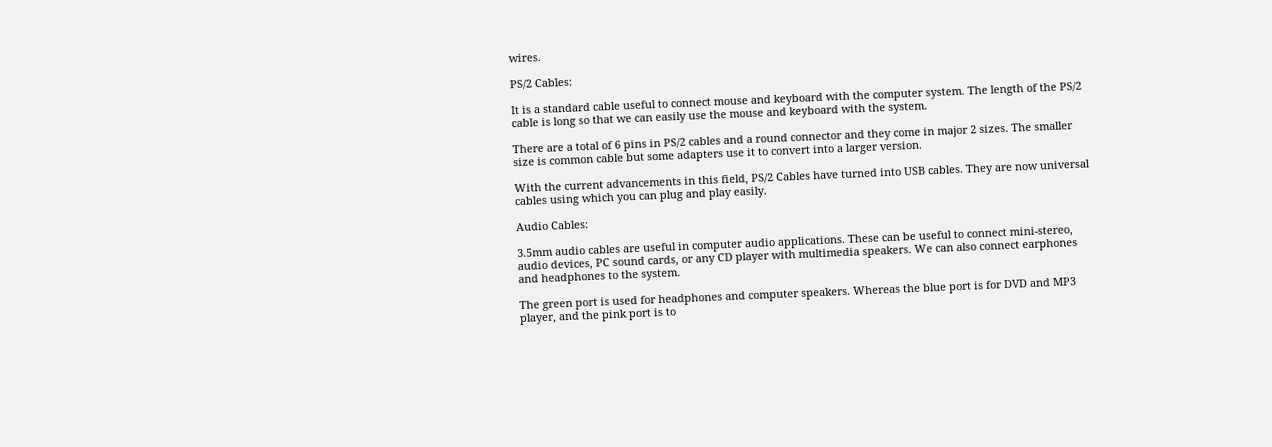wires.

PS/2 Cables:

It is a standard cable useful to connect mouse and keyboard with the computer system. The length of the PS/2 cable is long so that we can easily use the mouse and keyboard with the system.

There are a total of 6 pins in PS/2 cables and a round connector and they come in major 2 sizes. The smaller size is common cable but some adapters use it to convert into a larger version.

With the current advancements in this field, PS/2 Cables have turned into USB cables. They are now universal cables using which you can plug and play easily.

Audio Cables:

3.5mm audio cables are useful in computer audio applications. These can be useful to connect mini-stereo, audio devices, PC sound cards, or any CD player with multimedia speakers. We can also connect earphones and headphones to the system.

The green port is used for headphones and computer speakers. Whereas the blue port is for DVD and MP3 player, and the pink port is to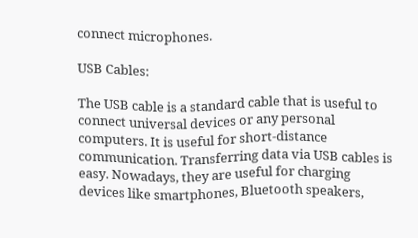connect microphones.

USB Cables:

The USB cable is a standard cable that is useful to connect universal devices or any personal computers. It is useful for short-distance communication. Transferring data via USB cables is easy. Nowadays, they are useful for charging devices like smartphones, Bluetooth speakers,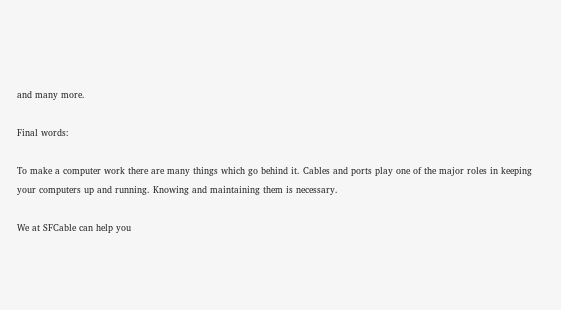and many more.

Final words:

To make a computer work there are many things which go behind it. Cables and ports play one of the major roles in keeping your computers up and running. Knowing and maintaining them is necessary.

We at SFCable can help you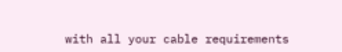with all your cable requirements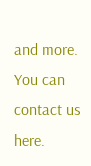and more. You can contact us here.